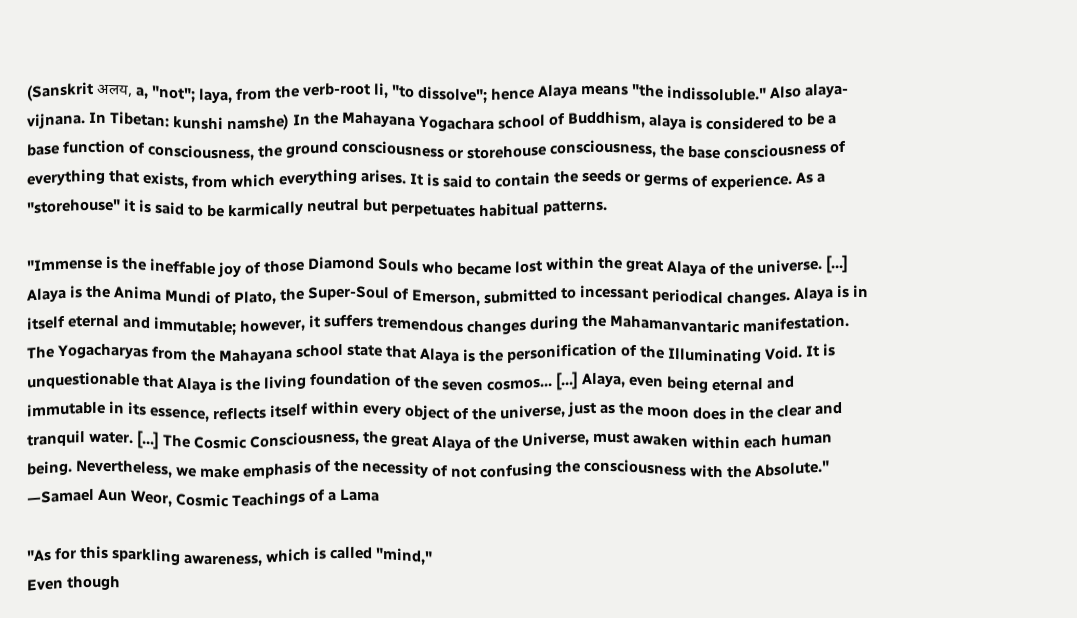(Sanskrit अलय, a, "not"; laya, from the verb-root li, "to dissolve"; hence Alaya means "the indissoluble." Also alaya-vijnana. In Tibetan: kunshi namshe) In the Mahayana Yogachara school of Buddhism, alaya is considered to be a base function of consciousness, the ground consciousness or storehouse consciousness, the base consciousness of everything that exists, from which everything arises. It is said to contain the seeds or germs of experience. As a "storehouse" it is said to be karmically neutral but perpetuates habitual patterns.

"Immense is the ineffable joy of those Diamond Souls who became lost within the great Alaya of the universe. [...] Alaya is the Anima Mundi of Plato, the Super-Soul of Emerson, submitted to incessant periodical changes. Alaya is in itself eternal and immutable; however, it suffers tremendous changes during the Mahamanvantaric manifestation. The Yogacharyas from the Mahayana school state that Alaya is the personification of the Illuminating Void. It is unquestionable that Alaya is the living foundation of the seven cosmos... [...] Alaya, even being eternal and immutable in its essence, reflects itself within every object of the universe, just as the moon does in the clear and tranquil water. [...] The Cosmic Consciousness, the great Alaya of the Universe, must awaken within each human being. Nevertheless, we make emphasis of the necessity of not confusing the consciousness with the Absolute." —Samael Aun Weor, Cosmic Teachings of a Lama

"As for this sparkling awareness, which is called "mind,"
Even though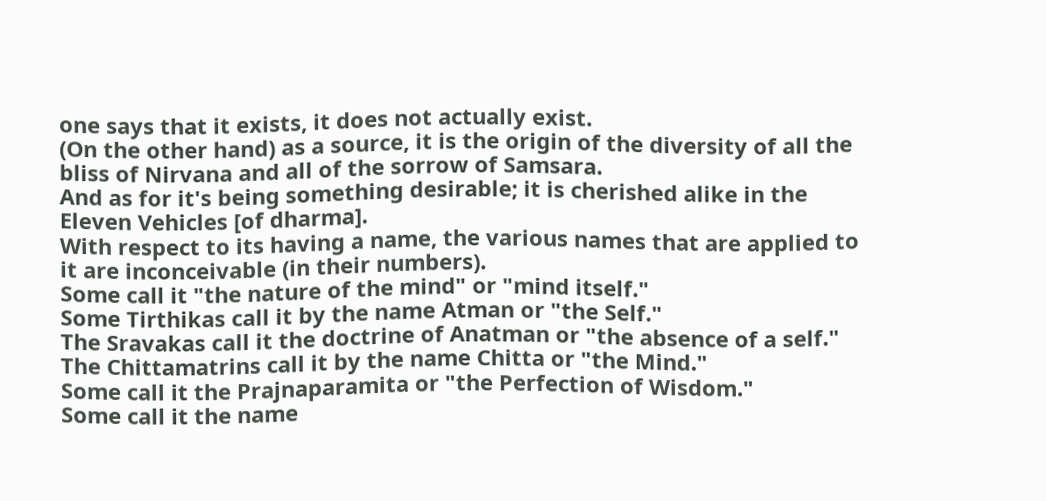one says that it exists, it does not actually exist.
(On the other hand) as a source, it is the origin of the diversity of all the bliss of Nirvana and all of the sorrow of Samsara.
And as for it's being something desirable; it is cherished alike in the Eleven Vehicles [of dharma].
With respect to its having a name, the various names that are applied to it are inconceivable (in their numbers).
Some call it "the nature of the mind" or "mind itself."
Some Tirthikas call it by the name Atman or "the Self."
The Sravakas call it the doctrine of Anatman or "the absence of a self."
The Chittamatrins call it by the name Chitta or "the Mind."
Some call it the Prajnaparamita or "the Perfection of Wisdom."
Some call it the name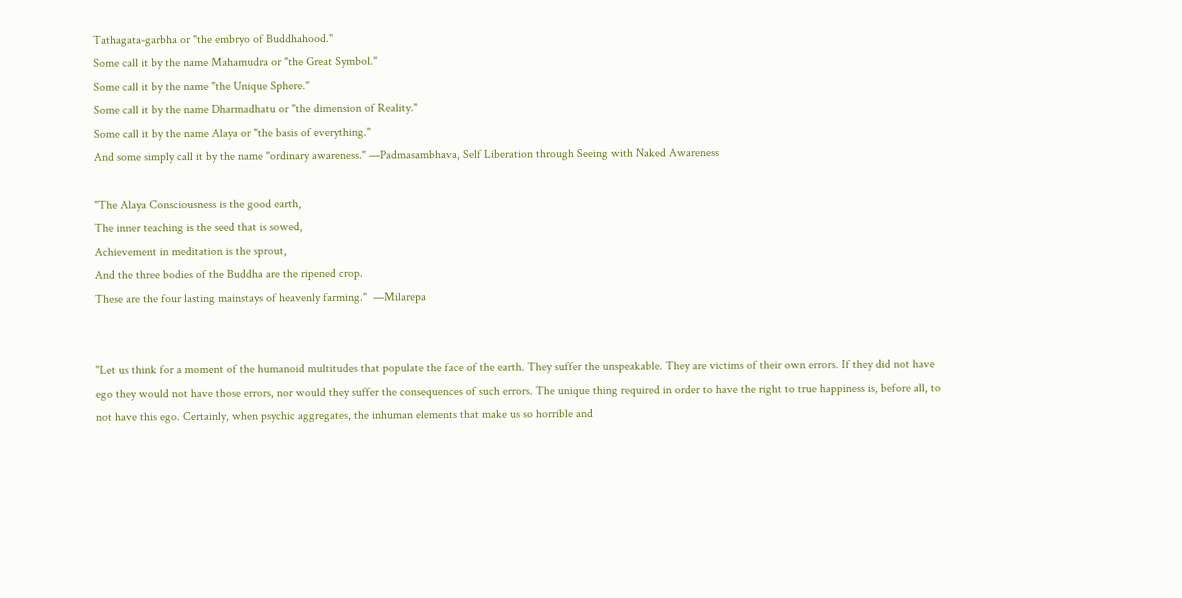Tathagata-garbha or "the embryo of Buddhahood."
Some call it by the name Mahamudra or "the Great Symbol."
Some call it by the name "the Unique Sphere."
Some call it by the name Dharmadhatu or "the dimension of Reality."
Some call it by the name Alaya or "the basis of everything."
And some simply call it by the name "ordinary awareness." —Padmasambhava, Self Liberation through Seeing with Naked Awareness

"The Alaya Consciousness is the good earth,
The inner teaching is the seed that is sowed,
Achievement in meditation is the sprout,
And the three bodies of the Buddha are the ripened crop.
These are the four lasting mainstays of heavenly farming."  —Milarepa


"Let us think for a moment of the humanoid multitudes that populate the face of the earth. They suffer the unspeakable. They are victims of their own errors. If they did not have ego they would not have those errors, nor would they suffer the consequences of such errors. The unique thing required in order to have the right to true happiness is, before all, to not have this ego. Certainly, when psychic aggregates, the inhuman elements that make us so horrible and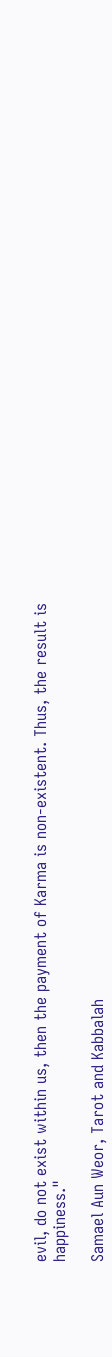evil, do not exist within us, then the payment of Karma is non-existent. Thus, the result is happiness."

Samael Aun Weor, Tarot and Kabbalah